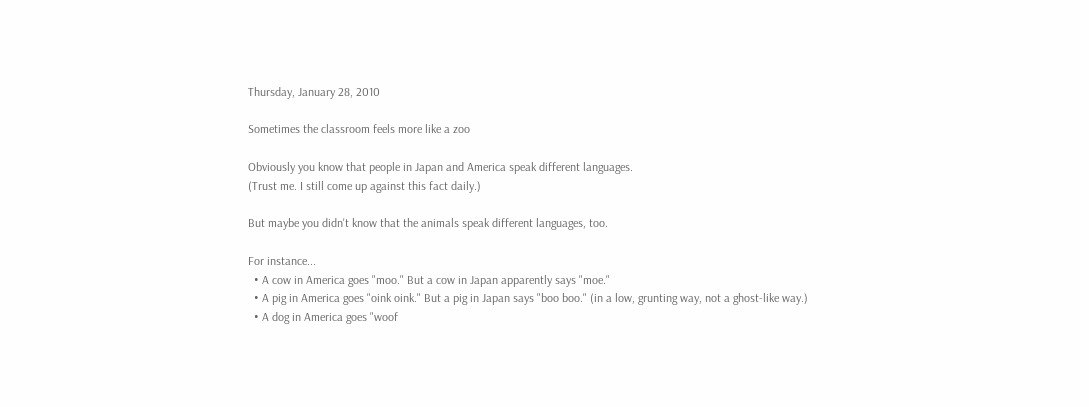Thursday, January 28, 2010

Sometimes the classroom feels more like a zoo

Obviously you know that people in Japan and America speak different languages.
(Trust me. I still come up against this fact daily.)

But maybe you didn't know that the animals speak different languages, too.

For instance...
  • A cow in America goes "moo." But a cow in Japan apparently says "moe."
  • A pig in America goes "oink oink." But a pig in Japan says "boo boo." (in a low, grunting way, not a ghost-like way.)
  • A dog in America goes "woof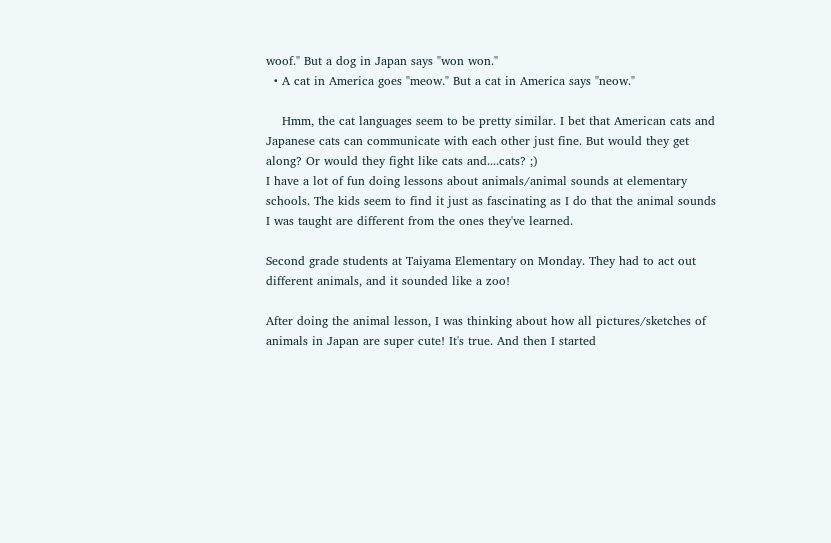woof." But a dog in Japan says "won won."
  • A cat in America goes "meow." But a cat in America says "neow."

    Hmm, the cat languages seem to be pretty similar. I bet that American cats and Japanese cats can communicate with each other just fine. But would they get along? Or would they fight like cats and....cats? ;)
I have a lot of fun doing lessons about animals/animal sounds at elementary schools. The kids seem to find it just as fascinating as I do that the animal sounds I was taught are different from the ones they've learned.

Second grade students at Taiyama Elementary on Monday. They had to act out different animals, and it sounded like a zoo!

After doing the animal lesson, I was thinking about how all pictures/sketches of animals in Japan are super cute! It's true. And then I started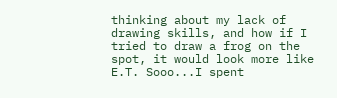thinking about my lack of drawing skills, and how if I tried to draw a frog on the spot, it would look more like E.T. Sooo...I spent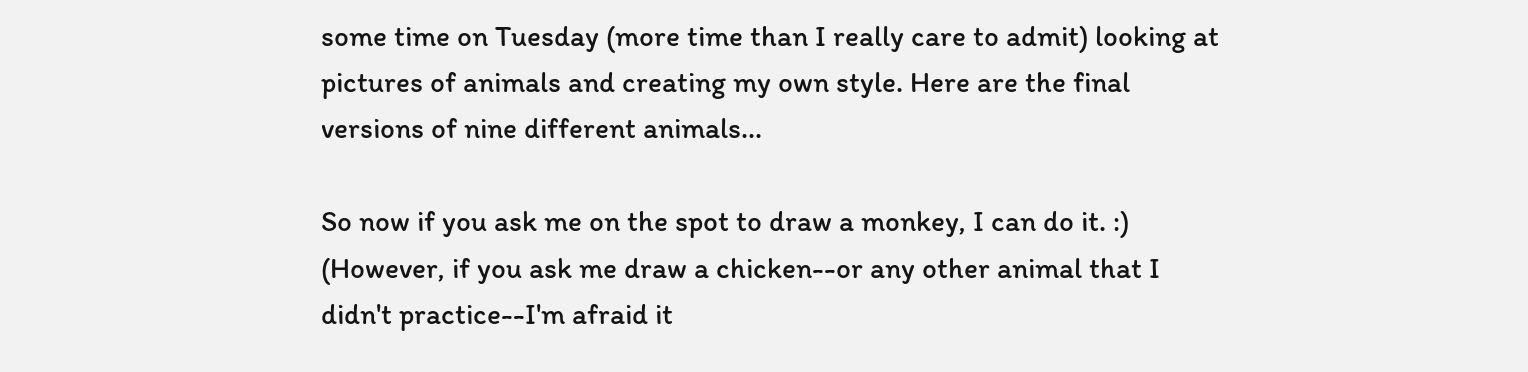some time on Tuesday (more time than I really care to admit) looking at pictures of animals and creating my own style. Here are the final versions of nine different animals...

So now if you ask me on the spot to draw a monkey, I can do it. :)
(However, if you ask me draw a chicken--or any other animal that I didn't practice--I'm afraid it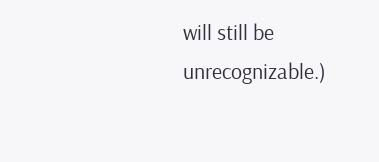will still be unrecognizable.)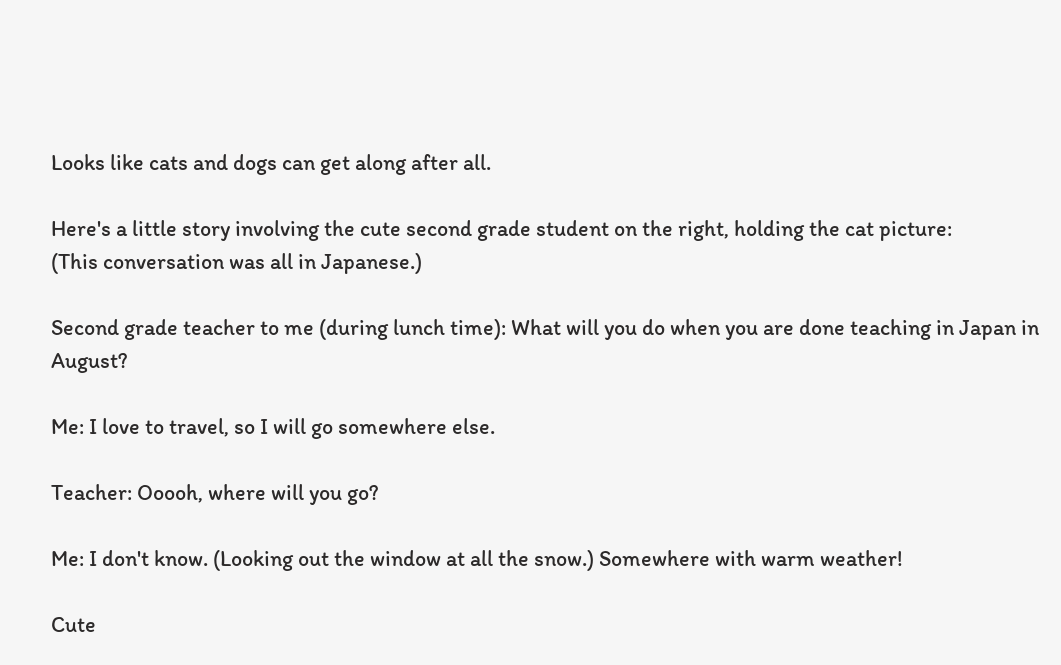Looks like cats and dogs can get along after all.

Here's a little story involving the cute second grade student on the right, holding the cat picture:
(This conversation was all in Japanese.)

Second grade teacher to me (during lunch time): What will you do when you are done teaching in Japan in August?

Me: I love to travel, so I will go somewhere else.

Teacher: Ooooh, where will you go?

Me: I don't know. (Looking out the window at all the snow.) Somewhere with warm weather!

Cute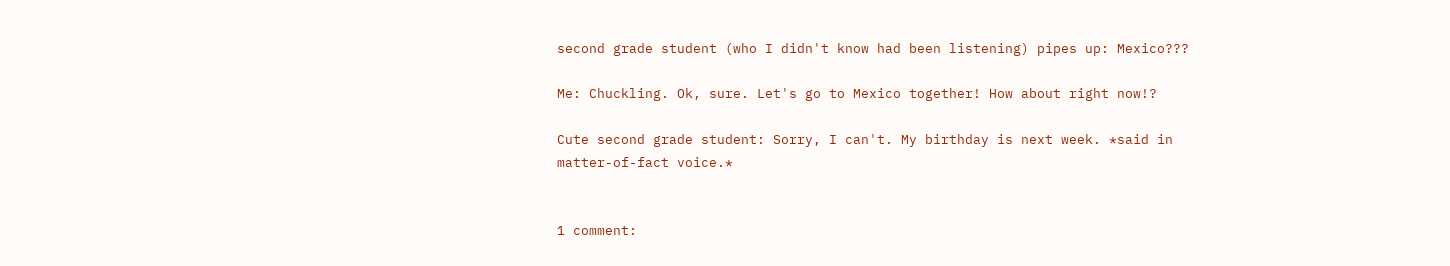second grade student (who I didn't know had been listening) pipes up: Mexico???

Me: Chuckling. Ok, sure. Let's go to Mexico together! How about right now!?

Cute second grade student: Sorry, I can't. My birthday is next week. *said in matter-of-fact voice.*


1 comment: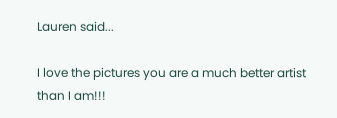Lauren said...

I love the pictures you are a much better artist than I am!!!